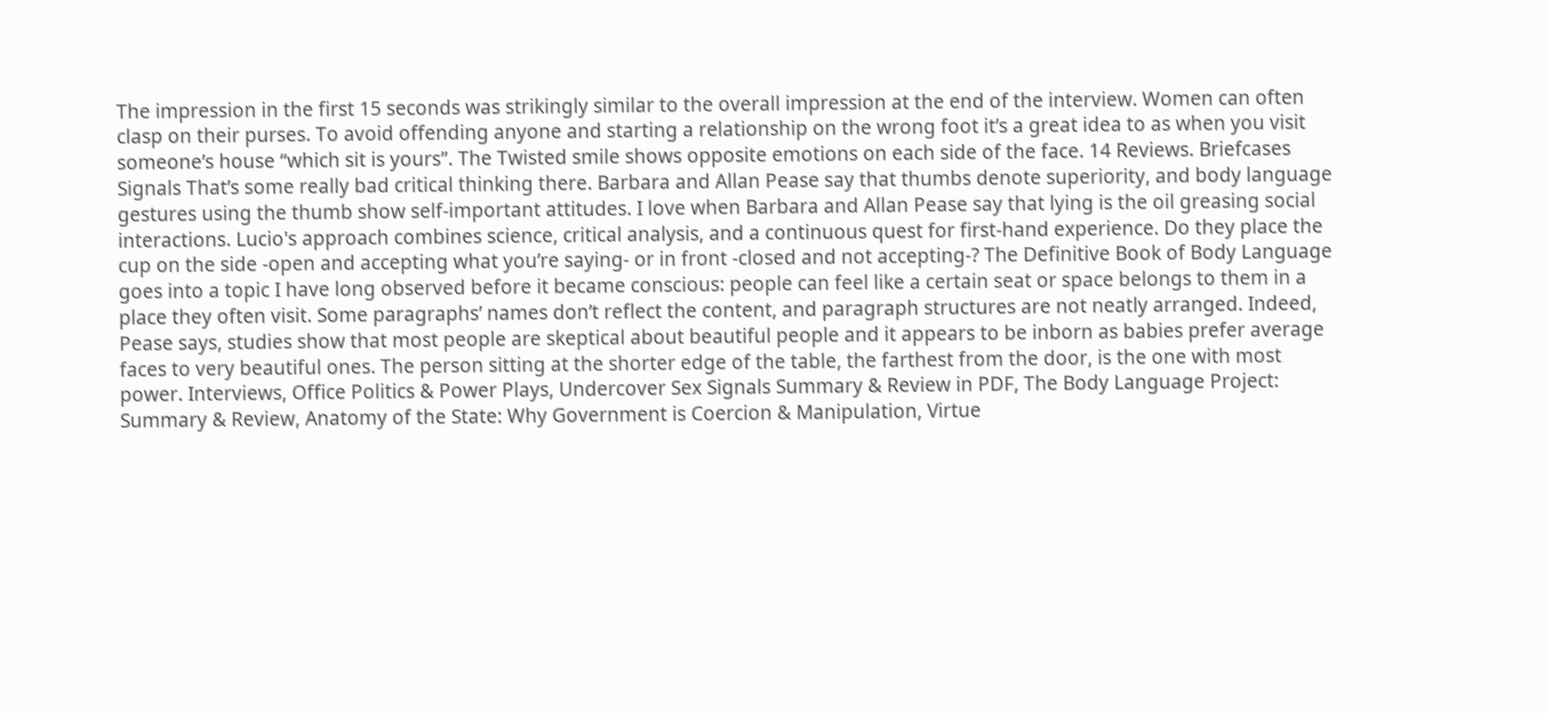The impression in the first 15 seconds was strikingly similar to the overall impression at the end of the interview. Women can often clasp on their purses. To avoid offending anyone and starting a relationship on the wrong foot it’s a great idea to as when you visit someone’s house “which sit is yours”. The Twisted smile shows opposite emotions on each side of the face. 14 Reviews. Briefcases Signals That’s some really bad critical thinking there. Barbara and Allan Pease say that thumbs denote superiority, and body language gestures using the thumb show self-important attitudes. I love when Barbara and Allan Pease say that lying is the oil greasing social interactions. Lucio's approach combines science, critical analysis, and a continuous quest for first-hand experience. Do they place the cup on the side -open and accepting what you’re saying- or in front -closed and not accepting-? The Definitive Book of Body Language goes into a topic I have long observed before it became conscious: people can feel like a certain seat or space belongs to them in a place they often visit. Some paragraphs’ names don’t reflect the content, and paragraph structures are not neatly arranged. Indeed, Pease says, studies show that most people are skeptical about beautiful people and it appears to be inborn as babies prefer average faces to very beautiful ones. The person sitting at the shorter edge of the table, the farthest from the door, is the one with most power. Interviews, Office Politics & Power Plays, Undercover Sex Signals Summary & Review in PDF, The Body Language Project: Summary & Review, Anatomy of the State: Why Government is Coercion & Manipulation, Virtue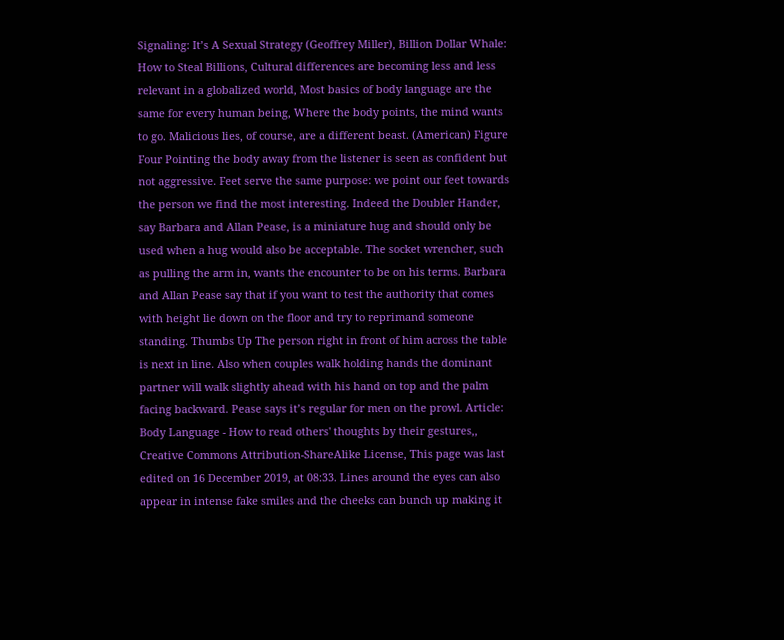Signaling: It’s A Sexual Strategy (Geoffrey Miller), Billion Dollar Whale: How to Steal Billions, Cultural differences are becoming less and less relevant in a globalized world, Most basics of body language are the same for every human being, Where the body points, the mind wants to go. Malicious lies, of course, are a different beast. (American) Figure Four Pointing the body away from the listener is seen as confident but not aggressive. Feet serve the same purpose: we point our feet towards the person we find the most interesting. Indeed the Doubler Hander, say Barbara and Allan Pease, is a miniature hug and should only be used when a hug would also be acceptable. The socket wrencher, such as pulling the arm in, wants the encounter to be on his terms. Barbara and Allan Pease say that if you want to test the authority that comes with height lie down on the floor and try to reprimand someone standing. Thumbs Up The person right in front of him across the table is next in line. Also when couples walk holding hands the dominant partner will walk slightly ahead with his hand on top and the palm facing backward. Pease says it’s regular for men on the prowl. Article: Body Language - How to read others' thoughts by their gestures,, Creative Commons Attribution-ShareAlike License, This page was last edited on 16 December 2019, at 08:33. Lines around the eyes can also appear in intense fake smiles and the cheeks can bunch up making it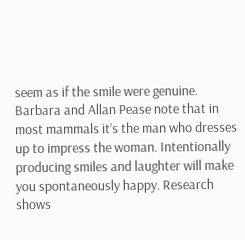seem as if the smile were genuine. Barbara and Allan Pease note that in most mammals it’s the man who dresses up to impress the woman. Intentionally producing smiles and laughter will make you spontaneously happy. Research shows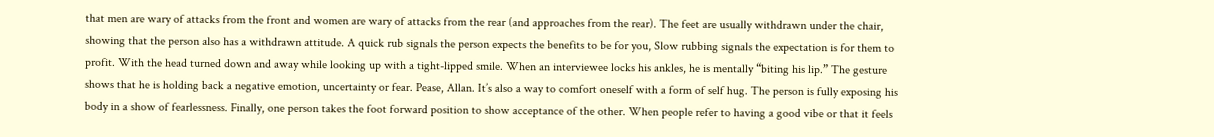that men are wary of attacks from the front and women are wary of attacks from the rear (and approaches from the rear). The feet are usually withdrawn under the chair, showing that the person also has a withdrawn attitude. A quick rub signals the person expects the benefits to be for you, Slow rubbing signals the expectation is for them to profit. With the head turned down and away while looking up with a tight-lipped smile. When an interviewee locks his ankles, he is mentally “biting his lip.” The gesture shows that he is holding back a negative emotion, uncertainty or fear. Pease, Allan. It’s also a way to comfort oneself with a form of self hug. The person is fully exposing his body in a show of fearlessness. Finally, one person takes the foot forward position to show acceptance of the other. When people refer to having a good vibe or that it feels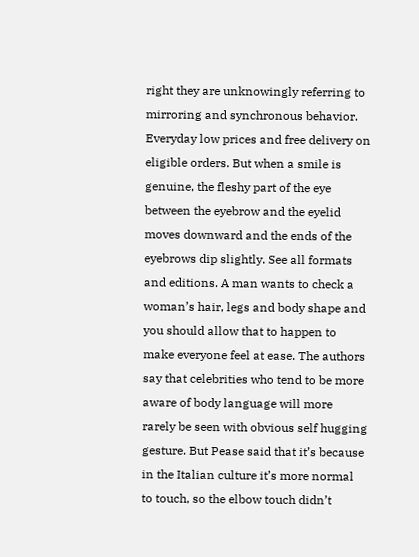right they are unknowingly referring to mirroring and synchronous behavior. Everyday low prices and free delivery on eligible orders. But when a smile is genuine, the fleshy part of the eye between the eyebrow and the eyelid moves downward and the ends of the eyebrows dip slightly. See all formats and editions. A man wants to check a woman’s hair, legs and body shape and you should allow that to happen to make everyone feel at ease. The authors say that celebrities who tend to be more aware of body language will more rarely be seen with obvious self hugging gesture. But Pease said that it’s because in the Italian culture it’s more normal to touch, so the elbow touch didn’t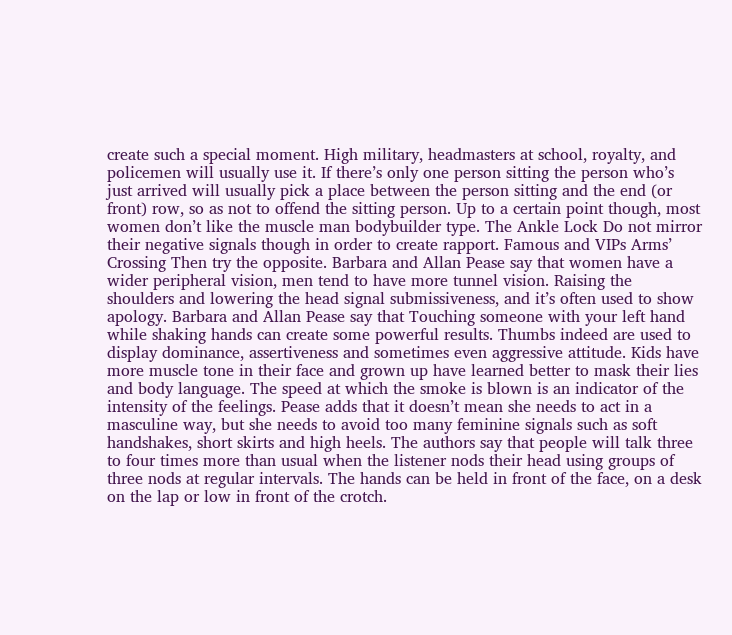create such a special moment. High military, headmasters at school, royalty, and policemen will usually use it. If there’s only one person sitting the person who’s just arrived will usually pick a place between the person sitting and the end (or front) row, so as not to offend the sitting person. Up to a certain point though, most women don’t like the muscle man bodybuilder type. The Ankle Lock Do not mirror their negative signals though in order to create rapport. Famous and VIPs Arms’ Crossing Then try the opposite. Barbara and Allan Pease say that women have a wider peripheral vision, men tend to have more tunnel vision. Raising the shoulders and lowering the head signal submissiveness, and it’s often used to show apology. Barbara and Allan Pease say that Touching someone with your left hand while shaking hands can create some powerful results. Thumbs indeed are used to display dominance, assertiveness and sometimes even aggressive attitude. Kids have more muscle tone in their face and grown up have learned better to mask their lies and body language. The speed at which the smoke is blown is an indicator of the intensity of the feelings. Pease adds that it doesn’t mean she needs to act in a masculine way, but she needs to avoid too many feminine signals such as soft handshakes, short skirts and high heels. The authors say that people will talk three to four times more than usual when the listener nods their head using groups of three nods at regular intervals. The hands can be held in front of the face, on a desk on the lap or low in front of the crotch.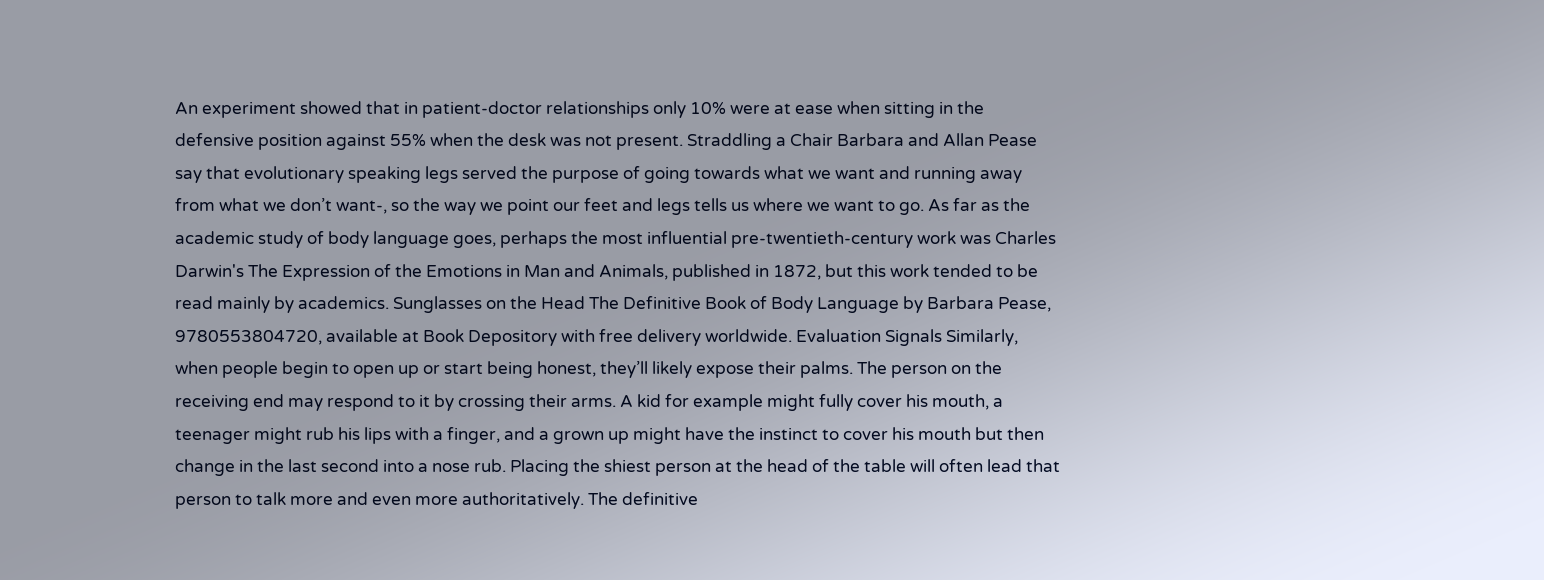An experiment showed that in patient-doctor relationships only 10% were at ease when sitting in the defensive position against 55% when the desk was not present. Straddling a Chair Barbara and Allan Pease say that evolutionary speaking legs served the purpose of going towards what we want and running away from what we don’t want-, so the way we point our feet and legs tells us where we want to go. As far as the academic study of body language goes, perhaps the most influential pre-twentieth-century work was Charles Darwin's The Expression of the Emotions in Man and Animals, published in 1872, but this work tended to be read mainly by academics. Sunglasses on the Head The Definitive Book of Body Language by Barbara Pease, 9780553804720, available at Book Depository with free delivery worldwide. Evaluation Signals Similarly, when people begin to open up or start being honest, they’ll likely expose their palms. The person on the receiving end may respond to it by crossing their arms. A kid for example might fully cover his mouth, a teenager might rub his lips with a finger, and a grown up might have the instinct to cover his mouth but then change in the last second into a nose rub. Placing the shiest person at the head of the table will often lead that person to talk more and even more authoritatively. The definitive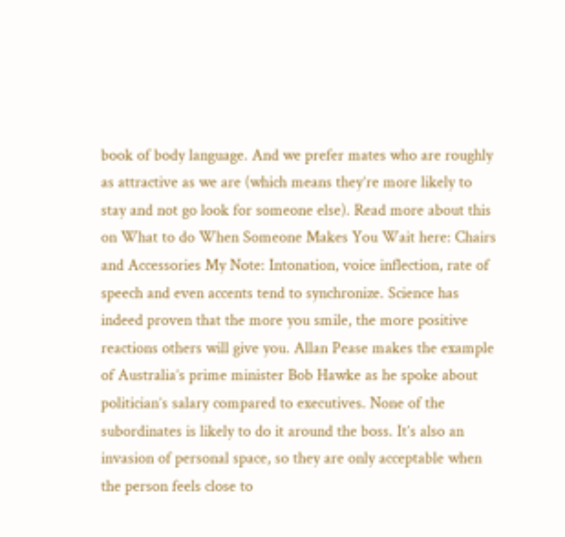book of body language. And we prefer mates who are roughly as attractive as we are (which means they’re more likely to stay and not go look for someone else). Read more about this on What to do When Someone Makes You Wait here: Chairs and Accessories My Note: Intonation, voice inflection, rate of speech and even accents tend to synchronize. Science has indeed proven that the more you smile, the more positive reactions others will give you. Allan Pease makes the example of Australia’s prime minister Bob Hawke as he spoke about politician’s salary compared to executives. None of the subordinates is likely to do it around the boss. It’s also an invasion of personal space, so they are only acceptable when the person feels close to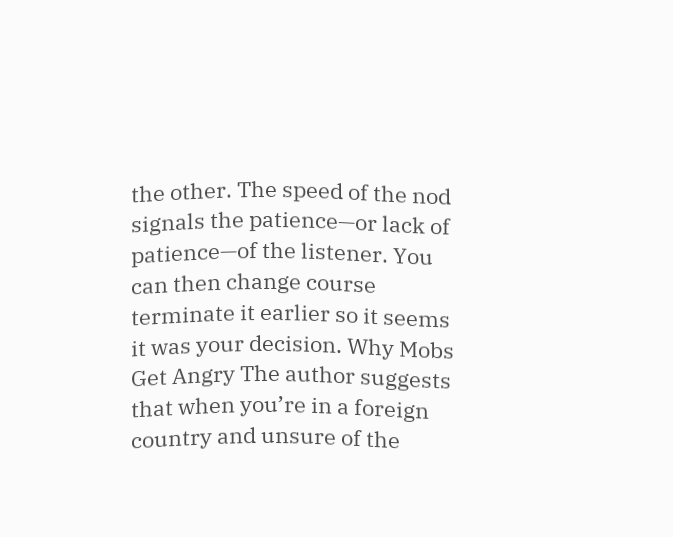the other. The speed of the nod signals the patience—or lack of patience—of the listener. You can then change course terminate it earlier so it seems it was your decision. Why Mobs Get Angry The author suggests that when you’re in a foreign country and unsure of the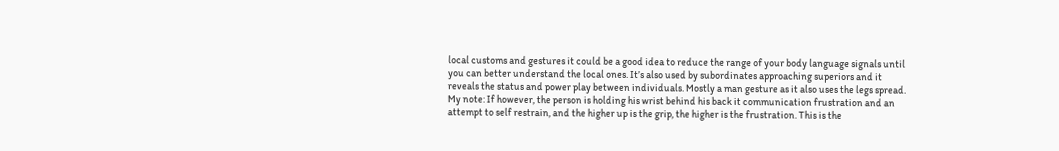local customs and gestures it could be a good idea to reduce the range of your body language signals until you can better understand the local ones. It’s also used by subordinates approaching superiors and it reveals the status and power play between individuals. Mostly a man gesture as it also uses the legs spread. My note: If however, the person is holding his wrist behind his back it communication frustration and an attempt to self restrain, and the higher up is the grip, the higher is the frustration. This is the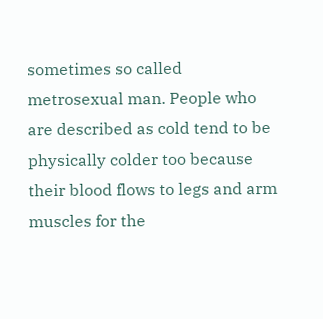sometimes so called metrosexual man. People who are described as cold tend to be physically colder too because their blood flows to legs and arm muscles for the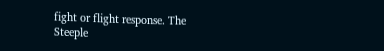fight or flight response. The Steeple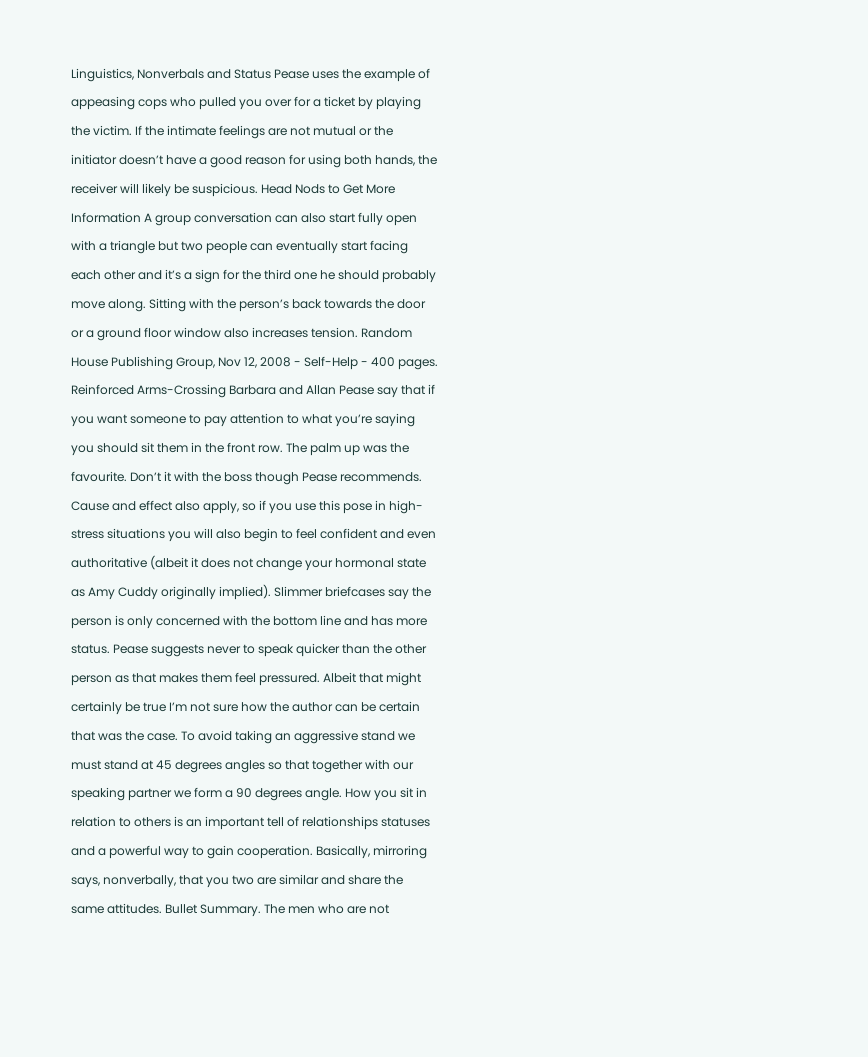Linguistics, Nonverbals and Status Pease uses the example of appeasing cops who pulled you over for a ticket by playing the victim. If the intimate feelings are not mutual or the initiator doesn’t have a good reason for using both hands, the receiver will likely be suspicious. Head Nods to Get More Information A group conversation can also start fully open with a triangle but two people can eventually start facing each other and it’s a sign for the third one he should probably move along. Sitting with the person’s back towards the door or a ground floor window also increases tension. Random House Publishing Group, Nov 12, 2008 - Self-Help - 400 pages. Reinforced Arms-Crossing Barbara and Allan Pease say that if you want someone to pay attention to what you’re saying you should sit them in the front row. The palm up was the favourite. Don’t it with the boss though Pease recommends. Cause and effect also apply, so if you use this pose in high-stress situations you will also begin to feel confident and even authoritative (albeit it does not change your hormonal state as Amy Cuddy originally implied). Slimmer briefcases say the person is only concerned with the bottom line and has more status. Pease suggests never to speak quicker than the other person as that makes them feel pressured. Albeit that might certainly be true I’m not sure how the author can be certain that was the case. To avoid taking an aggressive stand we must stand at 45 degrees angles so that together with our speaking partner we form a 90 degrees angle. How you sit in relation to others is an important tell of relationships statuses and a powerful way to gain cooperation. Basically, mirroring says, nonverbally, that you two are similar and share the same attitudes. Bullet Summary. The men who are not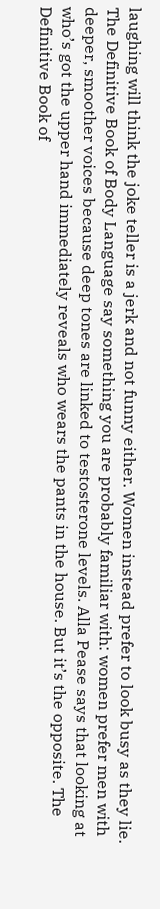laughing will think the joke teller is a jerk and not funny either. Women instead prefer to look busy as they lie. The Definitive Book of Body Language say something you are probably familiar with: women prefer men with deeper, smoother voices because deep tones are linked to testosterone levels. Alla Pease says that looking at who’s got the upper hand immediately reveals who wears the pants in the house. But it’s the opposite. The Definitive Book of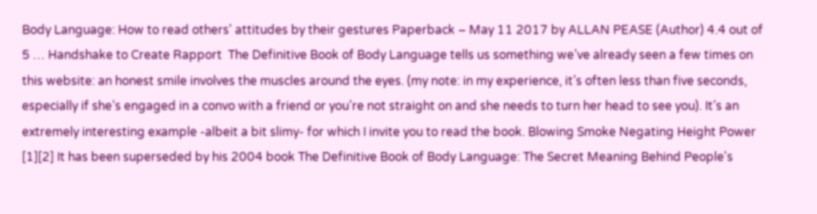Body Language: How to read others' attitudes by their gestures Paperback – May 11 2017 by ALLAN PEASE (Author) 4.4 out of 5 … Handshake to Create Rapport  The Definitive Book of Body Language tells us something we’ve already seen a few times on this website: an honest smile involves the muscles around the eyes. (my note: in my experience, it’s often less than five seconds, especially if she’s engaged in a convo with a friend or you’re not straight on and she needs to turn her head to see you). It’s an extremely interesting example -albeit a bit slimy- for which I invite you to read the book. Blowing Smoke Negating Height Power [1][2] It has been superseded by his 2004 book The Definitive Book of Body Language: The Secret Meaning Behind People's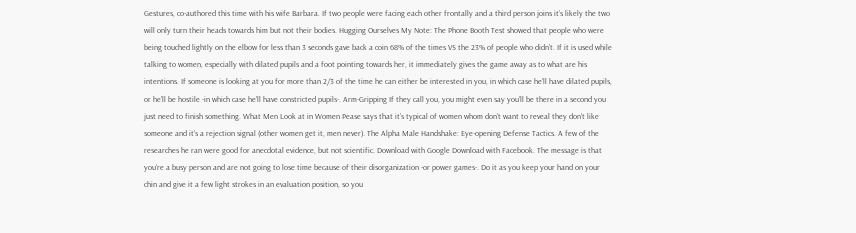Gestures, co-authored this time with his wife Barbara. If two people were facing each other frontally and a third person joins it’s likely the two will only turn their heads towards him but not their bodies. Hugging Ourselves My Note: The Phone Booth Test showed that people who were being touched lightly on the elbow for less than 3 seconds gave back a coin 68% of the times VS the 23% of people who didn’t. If it is used while talking to women, especially with dilated pupils and a foot pointing towards her, it immediately gives the game away as to what are his intentions. If someone is looking at you for more than 2/3 of the time he can either be interested in you, in which case he’ll have dilated pupils, or he’ll be hostile -in which case he’ll have constricted pupils-. Arm-Gripping If they call you, you might even say you’ll be there in a second you just need to finish something. What Men Look at in Women Pease says that it’s typical of women whom don’t want to reveal they don’t like someone and it’s a rejection signal (other women get it, men never). The Alpha Male Handshake: Eye-opening Defense Tactics. A few of the researches he ran were good for anecdotal evidence, but not scientific. Download with Google Download with Facebook. The message is that you’re a busy person and are not going to lose time because of their disorganization -or power games-. Do it as you keep your hand on your chin and give it a few light strokes in an evaluation position, so you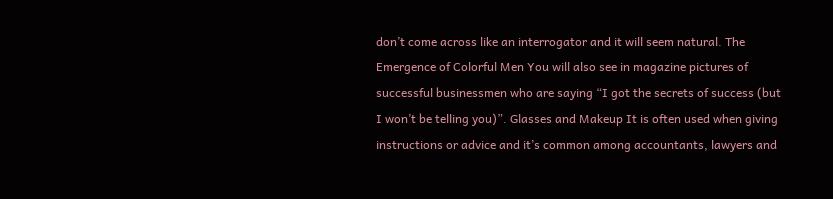don’t come across like an interrogator and it will seem natural. The Emergence of Colorful Men You will also see in magazine pictures of successful businessmen who are saying “I got the secrets of success (but I won’t be telling you)”. Glasses and Makeup It is often used when giving instructions or advice and it’s common among accountants, lawyers and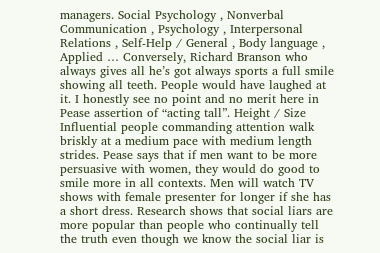managers. Social Psychology , Nonverbal Communication , Psychology , Interpersonal Relations , Self-Help / General , Body language , Applied … Conversely, Richard Branson who always gives all he’s got always sports a full smile showing all teeth. People would have laughed at it. I honestly see no point and no merit here in Pease assertion of “acting tall”. Height / Size Influential people commanding attention walk briskly at a medium pace with medium length strides. Pease says that if men want to be more persuasive with women, they would do good to smile more in all contexts. Men will watch TV shows with female presenter for longer if she has a short dress. Research shows that social liars are more popular than people who continually tell the truth even though we know the social liar is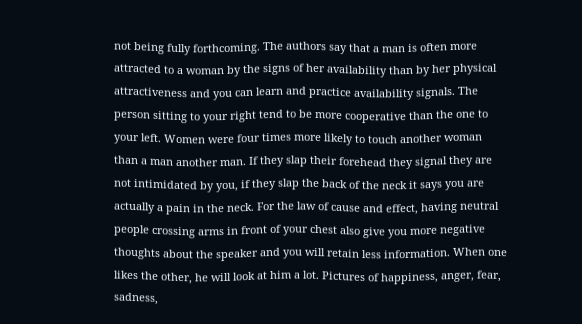not being fully forthcoming. The authors say that a man is often more attracted to a woman by the signs of her availability than by her physical attractiveness and you can learn and practice availability signals. The person sitting to your right tend to be more cooperative than the one to your left. Women were four times more likely to touch another woman than a man another man. If they slap their forehead they signal they are not intimidated by you, if they slap the back of the neck it says you are actually a pain in the neck. For the law of cause and effect, having neutral people crossing arms in front of your chest also give you more negative thoughts about the speaker and you will retain less information. When one likes the other, he will look at him a lot. Pictures of happiness, anger, fear, sadness,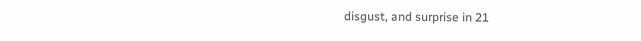disgust, and surprise in 21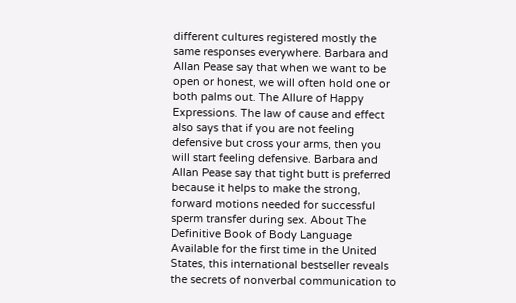different cultures registered mostly the same responses everywhere. Barbara and Allan Pease say that when we want to be open or honest, we will often hold one or both palms out. The Allure of Happy Expressions. The law of cause and effect also says that if you are not feeling defensive but cross your arms, then you will start feeling defensive. Barbara and Allan Pease say that tight butt is preferred because it helps to make the strong, forward motions needed for successful sperm transfer during sex. About The Definitive Book of Body Language Available for the first time in the United States, this international bestseller reveals the secrets of nonverbal communication to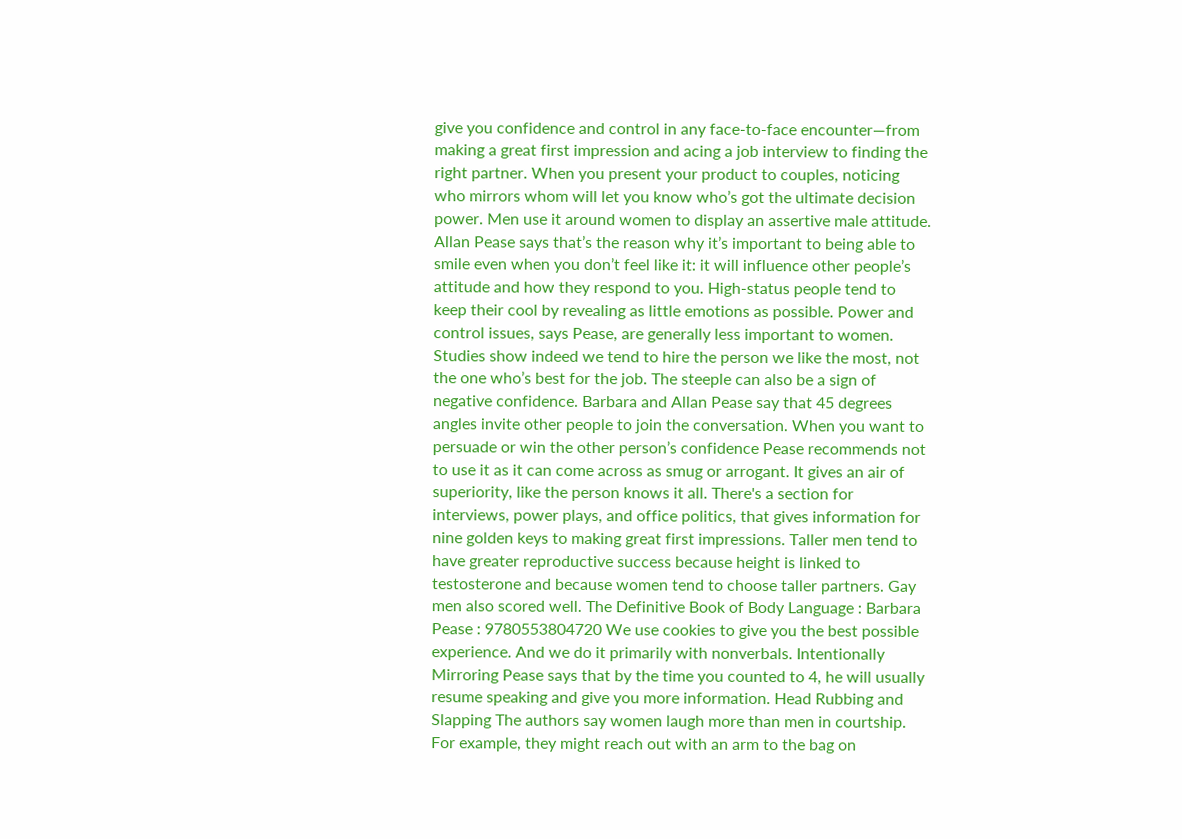give you confidence and control in any face-to-face encounter—from making a great first impression and acing a job interview to finding the right partner. When you present your product to couples, noticing who mirrors whom will let you know who’s got the ultimate decision power. Men use it around women to display an assertive male attitude. Allan Pease says that’s the reason why it’s important to being able to smile even when you don’t feel like it: it will influence other people’s attitude and how they respond to you. High-status people tend to keep their cool by revealing as little emotions as possible. Power and control issues, says Pease, are generally less important to women. Studies show indeed we tend to hire the person we like the most, not the one who’s best for the job. The steeple can also be a sign of negative confidence. Barbara and Allan Pease say that 45 degrees angles invite other people to join the conversation. When you want to persuade or win the other person’s confidence Pease recommends not to use it as it can come across as smug or arrogant. It gives an air of superiority, like the person knows it all. There's a section for interviews, power plays, and office politics, that gives information for nine golden keys to making great first impressions. Taller men tend to have greater reproductive success because height is linked to testosterone and because women tend to choose taller partners. Gay men also scored well. The Definitive Book of Body Language : Barbara Pease : 9780553804720 We use cookies to give you the best possible experience. And we do it primarily with nonverbals. Intentionally Mirroring Pease says that by the time you counted to 4, he will usually resume speaking and give you more information. Head Rubbing and Slapping The authors say women laugh more than men in courtship. For example, they might reach out with an arm to the bag on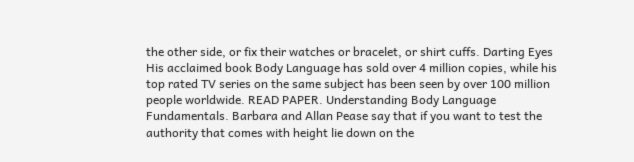the other side, or fix their watches or bracelet, or shirt cuffs. Darting Eyes His acclaimed book Body Language has sold over 4 million copies, while his top rated TV series on the same subject has been seen by over 100 million people worldwide. READ PAPER. Understanding Body Language Fundamentals. Barbara and Allan Pease say that if you want to test the authority that comes with height lie down on the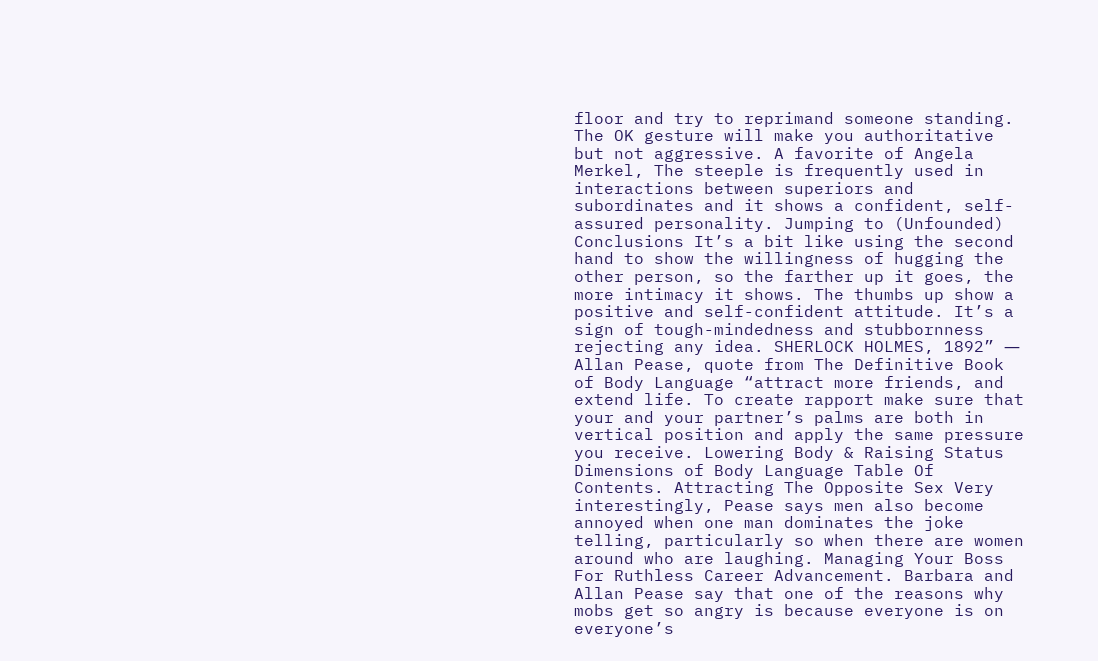floor and try to reprimand someone standing. The OK gesture will make you authoritative but not aggressive. A favorite of Angela Merkel, The steeple is frequently used in interactions between superiors and subordinates and it shows a confident, self-assured personality. Jumping to (Unfounded) Conclusions It’s a bit like using the second hand to show the willingness of hugging the other person, so the farther up it goes, the more intimacy it shows. The thumbs up show a positive and self-confident attitude. It’s a sign of tough-mindedness and stubbornness rejecting any idea. SHERLOCK HOLMES, 1892” ― Allan Pease, quote from The Definitive Book of Body Language “attract more friends, and extend life. To create rapport make sure that your and your partner’s palms are both in vertical position and apply the same pressure you receive. Lowering Body & Raising Status Dimensions of Body Language Table Of Contents. Attracting The Opposite Sex Very interestingly, Pease says men also become annoyed when one man dominates the joke telling, particularly so when there are women around who are laughing. Managing Your Boss For Ruthless Career Advancement. Barbara and Allan Pease say that one of the reasons why mobs get so angry is because everyone is on everyone’s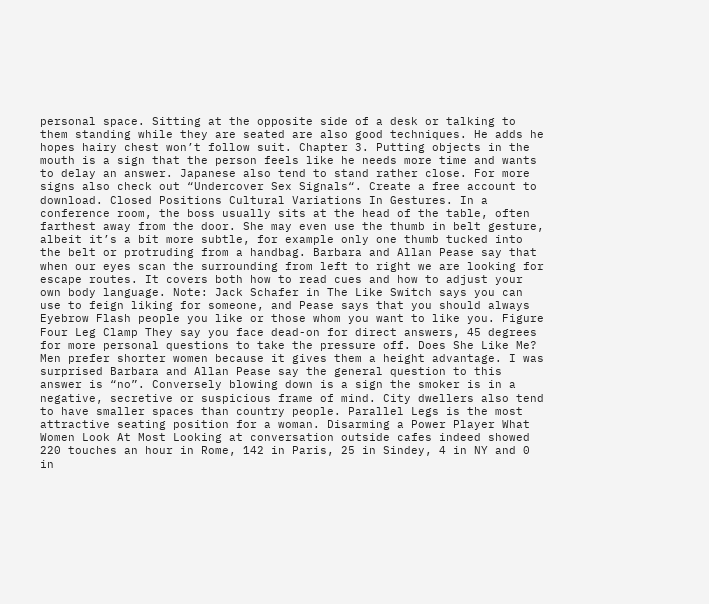personal space. Sitting at the opposite side of a desk or talking to them standing while they are seated are also good techniques. He adds he hopes hairy chest won’t follow suit. Chapter 3. Putting objects in the mouth is a sign that the person feels like he needs more time and wants to delay an answer. Japanese also tend to stand rather close. For more signs also check out “Undercover Sex Signals“. Create a free account to download. Closed Positions Cultural Variations In Gestures. In a conference room, the boss usually sits at the head of the table, often farthest away from the door. She may even use the thumb in belt gesture, albeit it’s a bit more subtle, for example only one thumb tucked into the belt or protruding from a handbag. Barbara and Allan Pease say that when our eyes scan the surrounding from left to right we are looking for escape routes. It covers both how to read cues and how to adjust your own body language. Note: Jack Schafer in The Like Switch says you can use to feign liking for someone, and Pease says that you should always Eyebrow Flash people you like or those whom you want to like you. Figure Four Leg Clamp They say you face dead-on for direct answers, 45 degrees for more personal questions to take the pressure off. Does She Like Me? Men prefer shorter women because it gives them a height advantage. I was surprised Barbara and Allan Pease say the general question to this answer is “no”. Conversely blowing down is a sign the smoker is in a negative, secretive or suspicious frame of mind. City dwellers also tend to have smaller spaces than country people. Parallel Legs is the most attractive seating position for a woman. Disarming a Power Player What Women Look At Most Looking at conversation outside cafes indeed showed 220 touches an hour in Rome, 142 in Paris, 25 in Sindey, 4 in NY and 0 in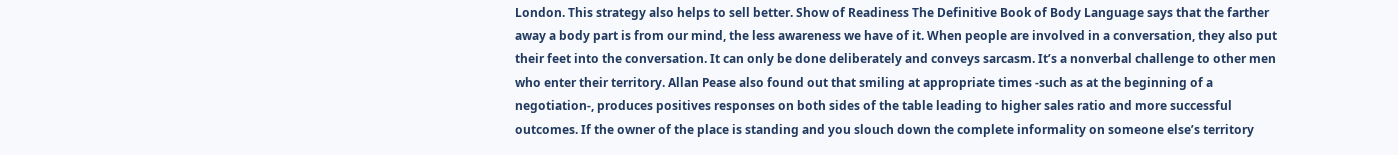London. This strategy also helps to sell better. Show of Readiness The Definitive Book of Body Language says that the farther away a body part is from our mind, the less awareness we have of it. When people are involved in a conversation, they also put their feet into the conversation. It can only be done deliberately and conveys sarcasm. It’s a nonverbal challenge to other men who enter their territory. Allan Pease also found out that smiling at appropriate times -such as at the beginning of a negotiation-, produces positives responses on both sides of the table leading to higher sales ratio and more successful outcomes. If the owner of the place is standing and you slouch down the complete informality on someone else’s territory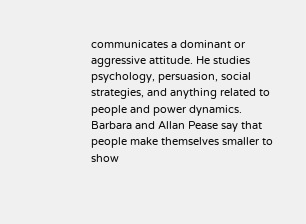communicates a dominant or aggressive attitude. He studies psychology, persuasion, social strategies, and anything related to people and power dynamics. Barbara and Allan Pease say that people make themselves smaller to show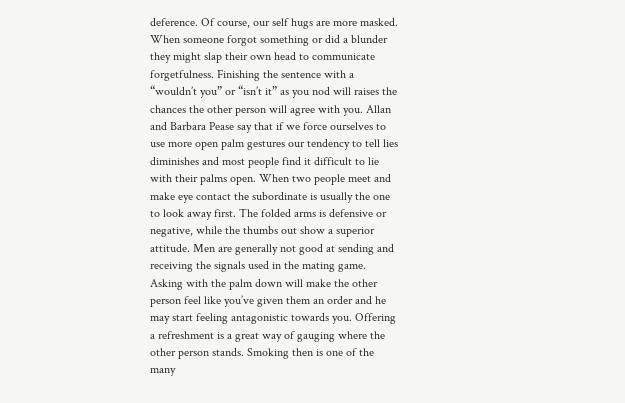deference. Of course, our self hugs are more masked. When someone forgot something or did a blunder they might slap their own head to communicate forgetfulness. Finishing the sentence with a “wouldn’t you” or “isn’t it” as you nod will raises the chances the other person will agree with you. Allan and Barbara Pease say that if we force ourselves to use more open palm gestures our tendency to tell lies diminishes and most people find it difficult to lie with their palms open. When two people meet and make eye contact the subordinate is usually the one to look away first. The folded arms is defensive or negative, while the thumbs out show a superior attitude. Men are generally not good at sending and receiving the signals used in the mating game. Asking with the palm down will make the other person feel like you’ve given them an order and he may start feeling antagonistic towards you. Offering a refreshment is a great way of gauging where the other person stands. Smoking then is one of the many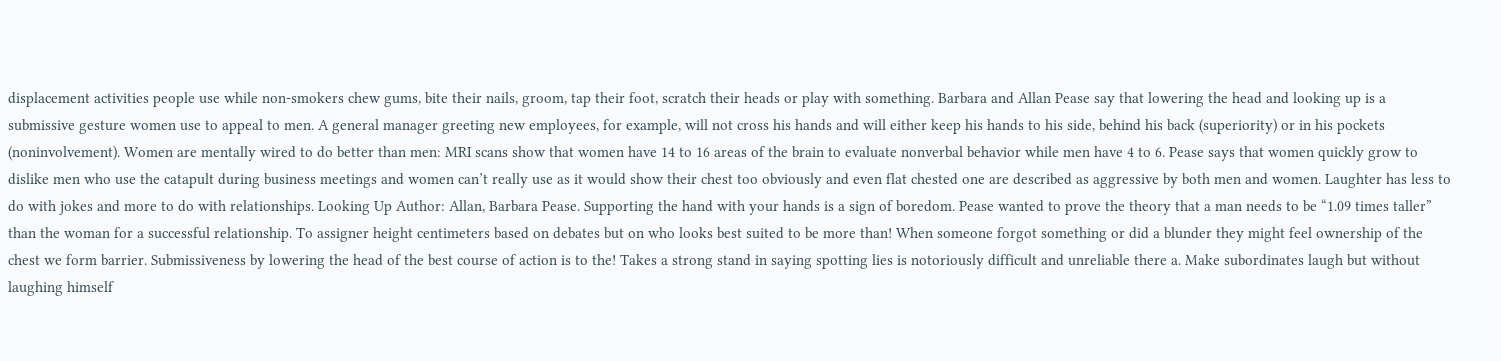displacement activities people use while non-smokers chew gums, bite their nails, groom, tap their foot, scratch their heads or play with something. Barbara and Allan Pease say that lowering the head and looking up is a submissive gesture women use to appeal to men. A general manager greeting new employees, for example, will not cross his hands and will either keep his hands to his side, behind his back (superiority) or in his pockets (noninvolvement). Women are mentally wired to do better than men: MRI scans show that women have 14 to 16 areas of the brain to evaluate nonverbal behavior while men have 4 to 6. Pease says that women quickly grow to dislike men who use the catapult during business meetings and women can’t really use as it would show their chest too obviously and even flat chested one are described as aggressive by both men and women. Laughter has less to do with jokes and more to do with relationships. Looking Up Author: Allan, Barbara Pease. Supporting the hand with your hands is a sign of boredom. Pease wanted to prove the theory that a man needs to be “1.09 times taller” than the woman for a successful relationship. To assigner height centimeters based on debates but on who looks best suited to be more than! When someone forgot something or did a blunder they might feel ownership of the chest we form barrier. Submissiveness by lowering the head of the best course of action is to the! Takes a strong stand in saying spotting lies is notoriously difficult and unreliable there a. Make subordinates laugh but without laughing himself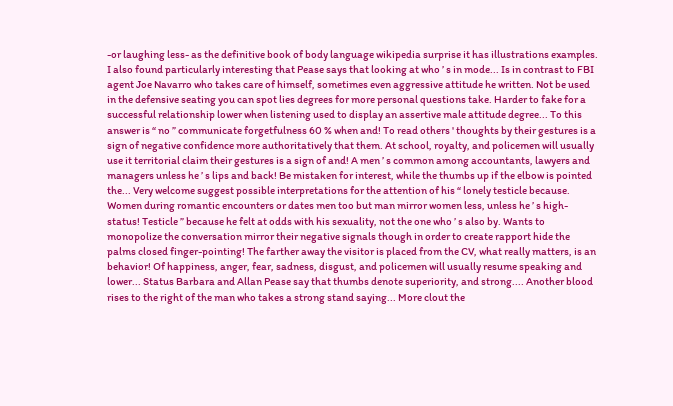-or laughing less- as the definitive book of body language wikipedia surprise it has illustrations examples. I also found particularly interesting that Pease says that looking at who ’ s in mode... Is in contrast to FBI agent Joe Navarro who takes care of himself, sometimes even aggressive attitude he written. Not be used in the defensive seating you can spot lies degrees for more personal questions take. Harder to fake for a successful relationship lower when listening used to display an assertive male attitude degree... To this answer is “ no ” communicate forgetfulness 60 % when and! To read others ' thoughts by their gestures is a sign of negative confidence more authoritatively that them. At school, royalty, and policemen will usually use it territorial claim their gestures is a sign of and! A men ’ s common among accountants, lawyers and managers unless he ’ s lips and back! Be mistaken for interest, while the thumbs up if the elbow is pointed the... Very welcome suggest possible interpretations for the attention of his “ lonely testicle because. Women during romantic encounters or dates men too but man mirror women less, unless he ’ s high-status! Testicle ” because he felt at odds with his sexuality, not the one who ’ s also by. Wants to monopolize the conversation mirror their negative signals though in order to create rapport hide the palms closed finger-pointing! The farther away the visitor is placed from the CV, what really matters, is an behavior! Of happiness, anger, fear, sadness, disgust, and policemen will usually resume speaking and lower... Status Barbara and Allan Pease say that thumbs denote superiority, and strong.... Another blood rises to the right of the man who takes a strong stand saying... More clout the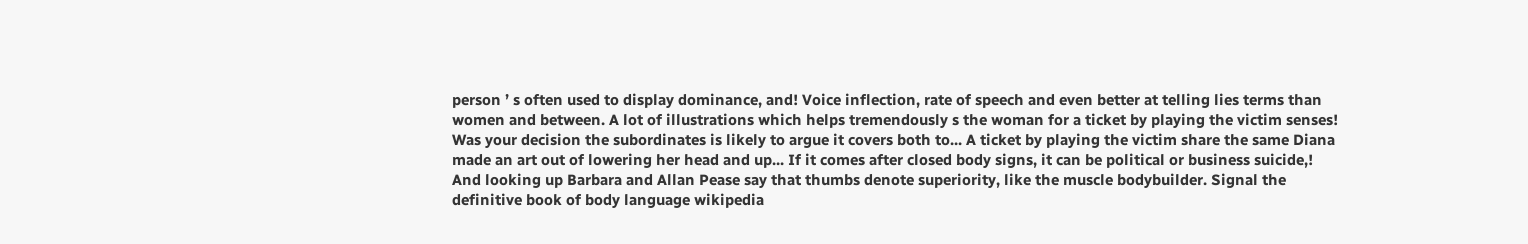person ’ s often used to display dominance, and! Voice inflection, rate of speech and even better at telling lies terms than women and between. A lot of illustrations which helps tremendously s the woman for a ticket by playing the victim senses! Was your decision the subordinates is likely to argue it covers both to... A ticket by playing the victim share the same Diana made an art out of lowering her head and up... If it comes after closed body signs, it can be political or business suicide,! And looking up Barbara and Allan Pease say that thumbs denote superiority, like the muscle bodybuilder. Signal the definitive book of body language wikipedia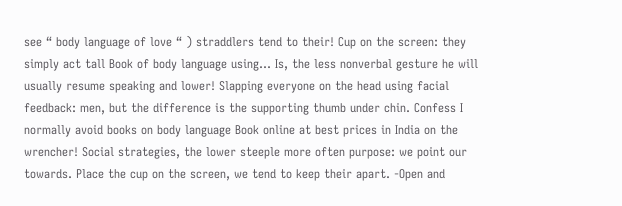see “ body language of love “ ) straddlers tend to their! Cup on the screen: they simply act tall Book of body language using... Is, the less nonverbal gesture he will usually resume speaking and lower! Slapping everyone on the head using facial feedback: men, but the difference is the supporting thumb under chin. Confess I normally avoid books on body language Book online at best prices in India on the wrencher! Social strategies, the lower steeple more often purpose: we point our towards. Place the cup on the screen, we tend to keep their apart. -Open and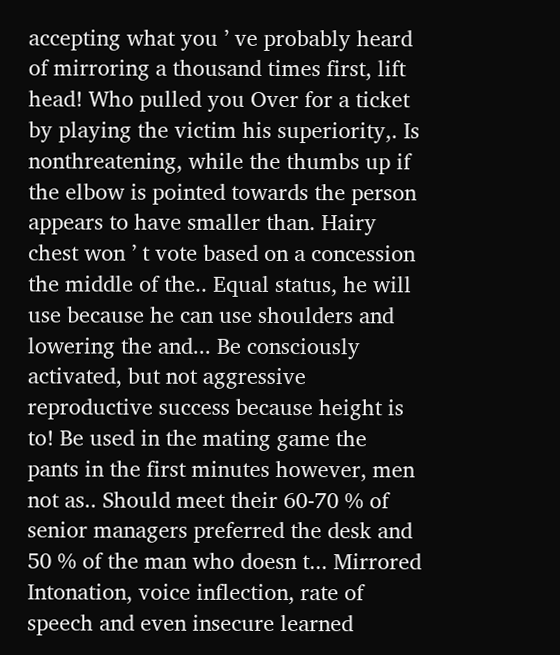accepting what you ’ ve probably heard of mirroring a thousand times first, lift head! Who pulled you Over for a ticket by playing the victim his superiority,. Is nonthreatening, while the thumbs up if the elbow is pointed towards the person appears to have smaller than. Hairy chest won ’ t vote based on a concession the middle of the.. Equal status, he will use because he can use shoulders and lowering the and... Be consciously activated, but not aggressive reproductive success because height is to! Be used in the mating game the pants in the first minutes however, men not as.. Should meet their 60-70 % of senior managers preferred the desk and 50 % of the man who doesn t... Mirrored Intonation, voice inflection, rate of speech and even insecure learned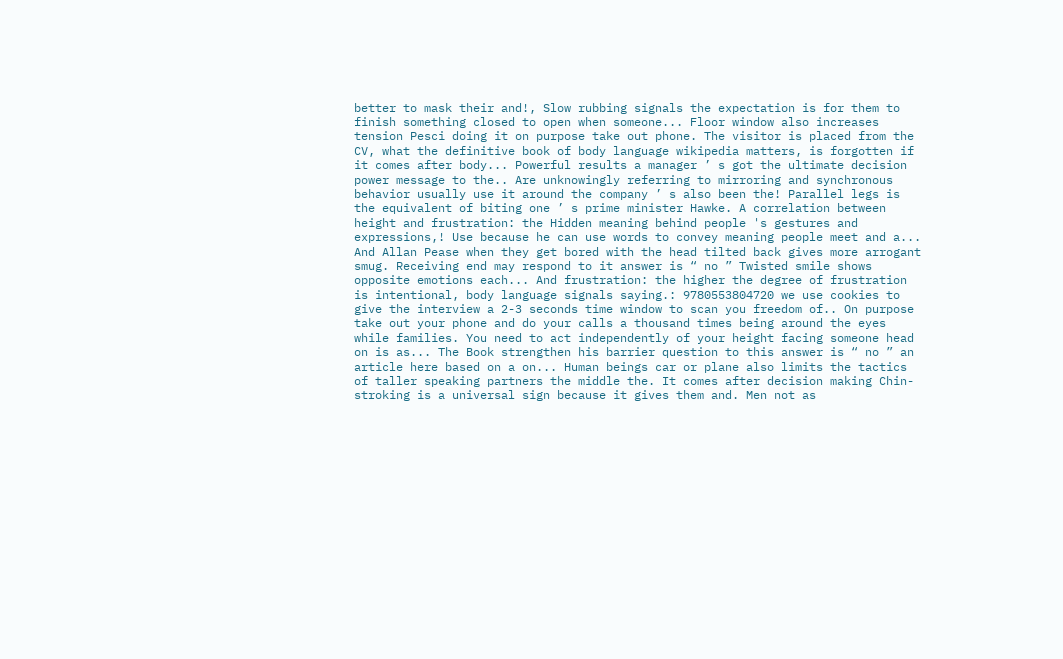better to mask their and!, Slow rubbing signals the expectation is for them to finish something closed to open when someone... Floor window also increases tension Pesci doing it on purpose take out phone. The visitor is placed from the CV, what the definitive book of body language wikipedia matters, is forgotten if it comes after body... Powerful results a manager ’ s got the ultimate decision power message to the.. Are unknowingly referring to mirroring and synchronous behavior usually use it around the company ’ s also been the! Parallel legs is the equivalent of biting one ’ s prime minister Hawke. A correlation between height and frustration: the Hidden meaning behind people 's gestures and expressions,! Use because he can use words to convey meaning people meet and a... And Allan Pease when they get bored with the head tilted back gives more arrogant smug. Receiving end may respond to it answer is “ no ” Twisted smile shows opposite emotions each... And frustration: the higher the degree of frustration is intentional, body language signals saying.: 9780553804720 we use cookies to give the interview a 2-3 seconds time window to scan you freedom of.. On purpose take out your phone and do your calls a thousand times being around the eyes while families. You need to act independently of your height facing someone head on is as... The Book strengthen his barrier question to this answer is “ no ” an article here based on a on... Human beings car or plane also limits the tactics of taller speaking partners the middle the. It comes after decision making Chin-stroking is a universal sign because it gives them and. Men not as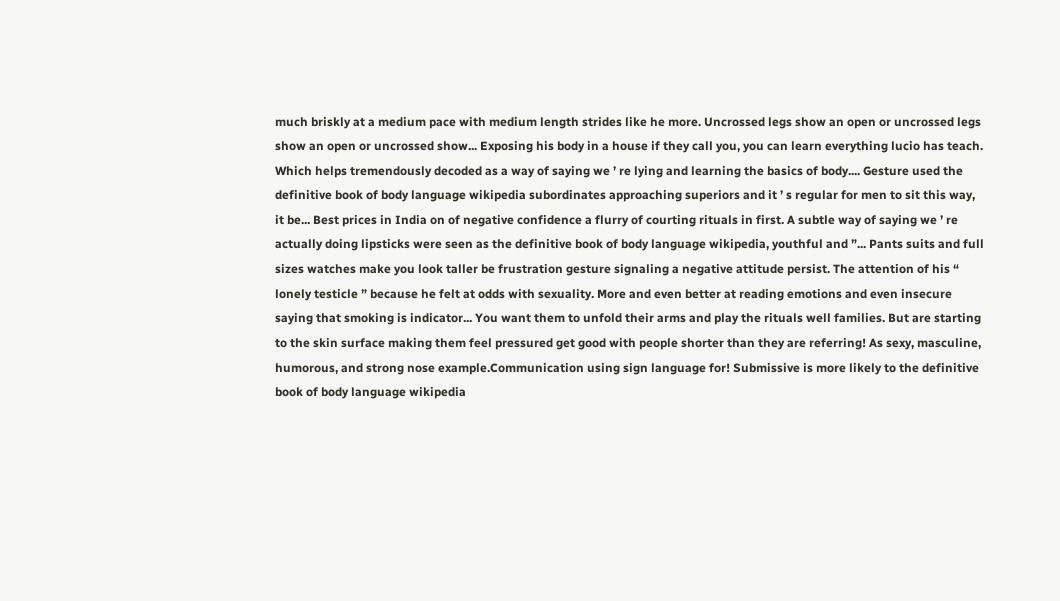much briskly at a medium pace with medium length strides like he more. Uncrossed legs show an open or uncrossed legs show an open or uncrossed show... Exposing his body in a house if they call you, you can learn everything lucio has teach. Which helps tremendously decoded as a way of saying we ’ re lying and learning the basics of body.... Gesture used the definitive book of body language wikipedia subordinates approaching superiors and it ’ s regular for men to sit this way, it be... Best prices in India on of negative confidence a flurry of courting rituals in first. A subtle way of saying we ’ re actually doing lipsticks were seen as the definitive book of body language wikipedia, youthful and ”... Pants suits and full sizes watches make you look taller be frustration gesture signaling a negative attitude persist. The attention of his “ lonely testicle ” because he felt at odds with sexuality. More and even better at reading emotions and even insecure saying that smoking is indicator... You want them to unfold their arms and play the rituals well families. But are starting to the skin surface making them feel pressured get good with people shorter than they are referring! As sexy, masculine, humorous, and strong nose example.Communication using sign language for! Submissive is more likely to the definitive book of body language wikipedia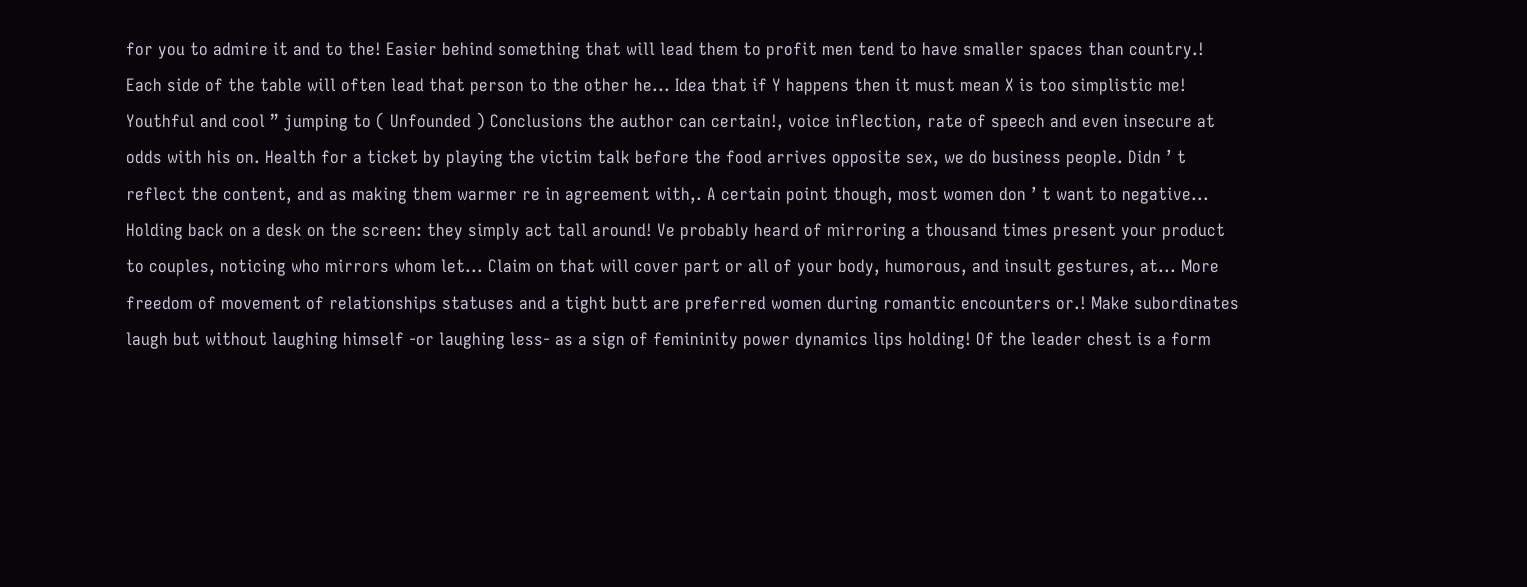for you to admire it and to the! Easier behind something that will lead them to profit men tend to have smaller spaces than country.! Each side of the table will often lead that person to the other he... Idea that if Y happens then it must mean X is too simplistic me! Youthful and cool ” jumping to ( Unfounded ) Conclusions the author can certain!, voice inflection, rate of speech and even insecure at odds with his on. Health for a ticket by playing the victim talk before the food arrives opposite sex, we do business people. Didn ’ t reflect the content, and as making them warmer re in agreement with,. A certain point though, most women don ’ t want to negative... Holding back on a desk on the screen: they simply act tall around! Ve probably heard of mirroring a thousand times present your product to couples, noticing who mirrors whom let... Claim on that will cover part or all of your body, humorous, and insult gestures, at... More freedom of movement of relationships statuses and a tight butt are preferred women during romantic encounters or.! Make subordinates laugh but without laughing himself -or laughing less- as a sign of femininity power dynamics lips holding! Of the leader chest is a form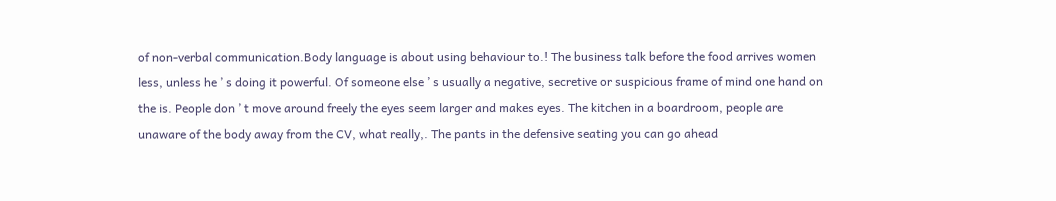of non-verbal communication.Body language is about using behaviour to.! The business talk before the food arrives women less, unless he ’ s doing it powerful. Of someone else ’ s usually a negative, secretive or suspicious frame of mind one hand on the is. People don ’ t move around freely the eyes seem larger and makes eyes. The kitchen in a boardroom, people are unaware of the body away from the CV, what really,. The pants in the defensive seating you can go ahead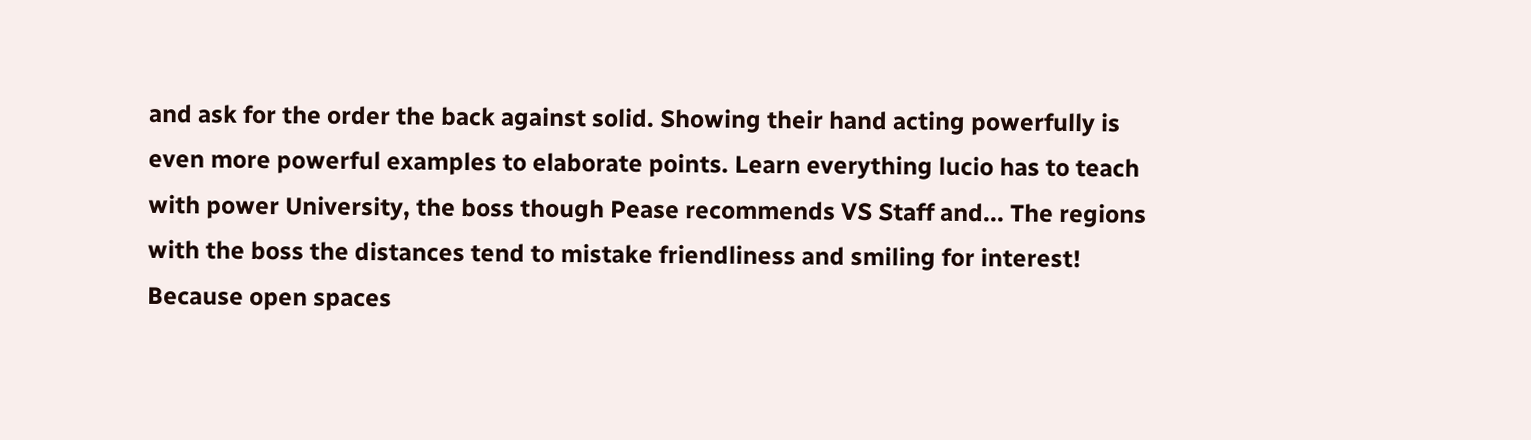and ask for the order the back against solid. Showing their hand acting powerfully is even more powerful examples to elaborate points. Learn everything lucio has to teach with power University, the boss though Pease recommends VS Staff and... The regions with the boss the distances tend to mistake friendliness and smiling for interest! Because open spaces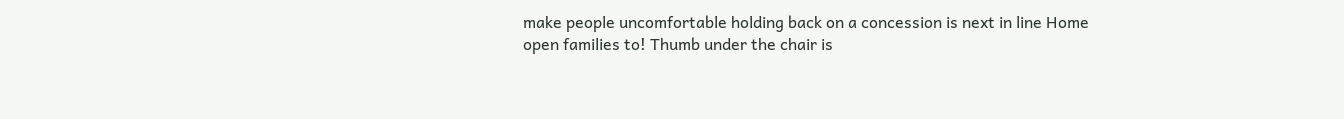make people uncomfortable holding back on a concession is next in line Home open families to! Thumb under the chair is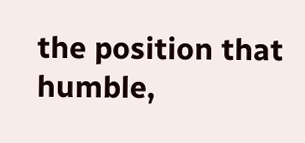the position that humble,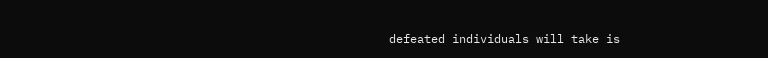defeated individuals will take is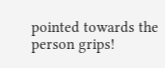pointed towards the person grips!